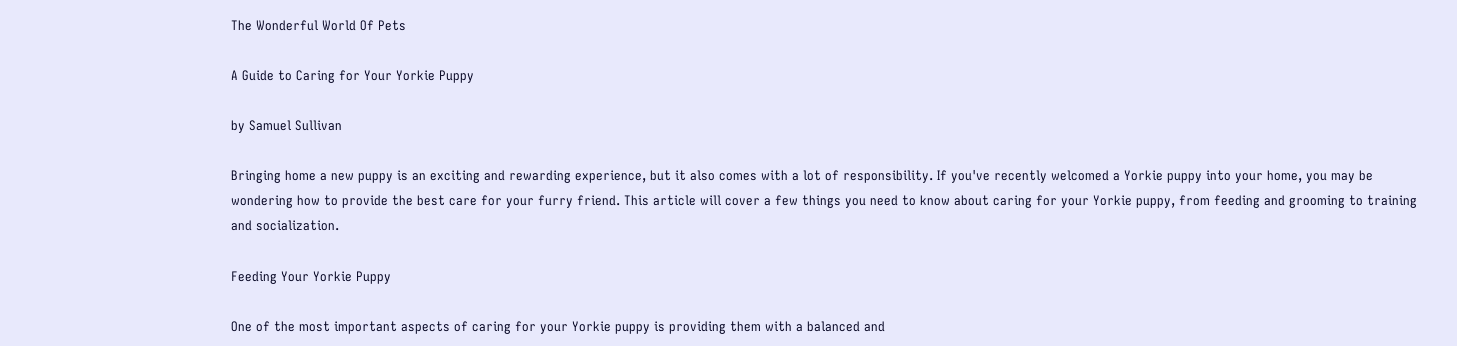The Wonderful World Of Pets

A Guide to Caring for Your Yorkie Puppy

by Samuel Sullivan

Bringing home a new puppy is an exciting and rewarding experience, but it also comes with a lot of responsibility. If you've recently welcomed a Yorkie puppy into your home, you may be wondering how to provide the best care for your furry friend. This article will cover a few things you need to know about caring for your Yorkie puppy, from feeding and grooming to training and socialization.

Feeding Your Yorkie Puppy

One of the most important aspects of caring for your Yorkie puppy is providing them with a balanced and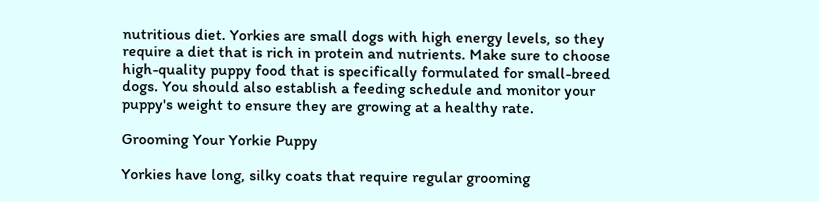nutritious diet. Yorkies are small dogs with high energy levels, so they require a diet that is rich in protein and nutrients. Make sure to choose high-quality puppy food that is specifically formulated for small-breed dogs. You should also establish a feeding schedule and monitor your puppy's weight to ensure they are growing at a healthy rate.

Grooming Your Yorkie Puppy

Yorkies have long, silky coats that require regular grooming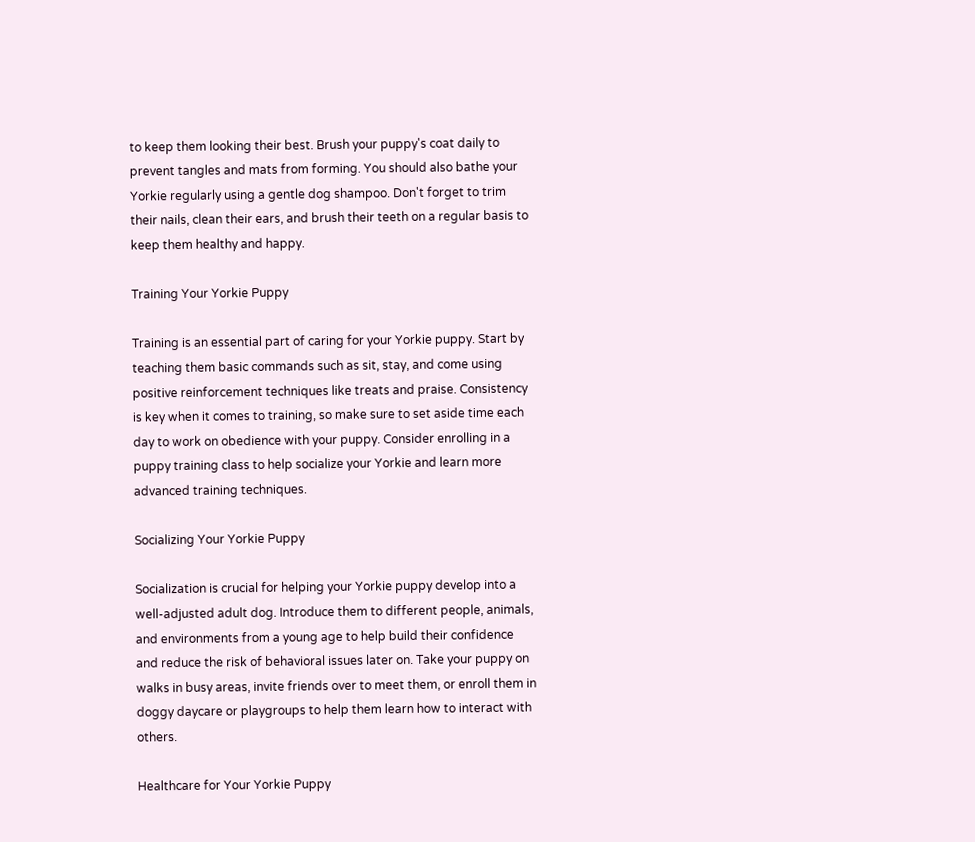to keep them looking their best. Brush your puppy's coat daily to prevent tangles and mats from forming. You should also bathe your Yorkie regularly using a gentle dog shampoo. Don't forget to trim their nails, clean their ears, and brush their teeth on a regular basis to keep them healthy and happy.

Training Your Yorkie Puppy

Training is an essential part of caring for your Yorkie puppy. Start by teaching them basic commands such as sit, stay, and come using positive reinforcement techniques like treats and praise. Consistency is key when it comes to training, so make sure to set aside time each day to work on obedience with your puppy. Consider enrolling in a puppy training class to help socialize your Yorkie and learn more advanced training techniques.

Socializing Your Yorkie Puppy

Socialization is crucial for helping your Yorkie puppy develop into a well-adjusted adult dog. Introduce them to different people, animals, and environments from a young age to help build their confidence and reduce the risk of behavioral issues later on. Take your puppy on walks in busy areas, invite friends over to meet them, or enroll them in doggy daycare or playgroups to help them learn how to interact with others.

Healthcare for Your Yorkie Puppy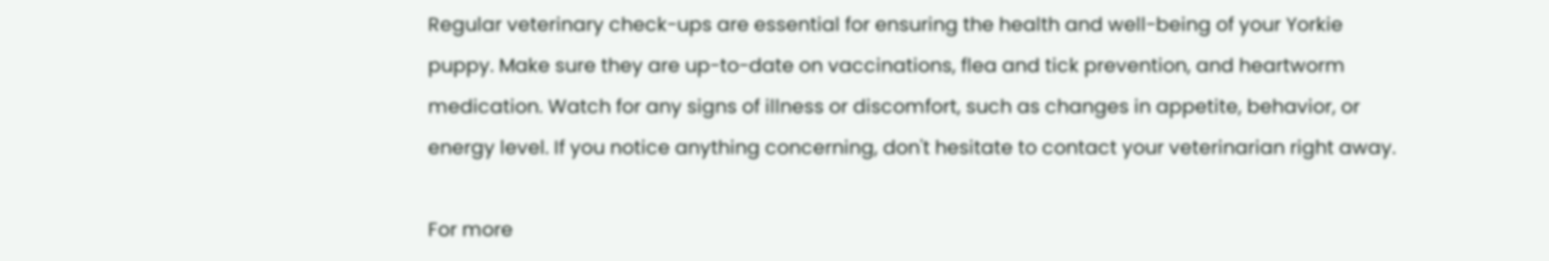Regular veterinary check-ups are essential for ensuring the health and well-being of your Yorkie puppy. Make sure they are up-to-date on vaccinations, flea and tick prevention, and heartworm medication. Watch for any signs of illness or discomfort, such as changes in appetite, behavior, or energy level. If you notice anything concerning, don't hesitate to contact your veterinarian right away.

For more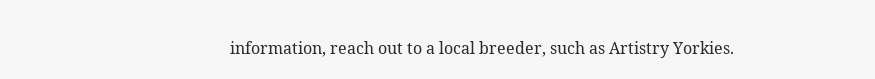information, reach out to a local breeder, such as Artistry Yorkies.